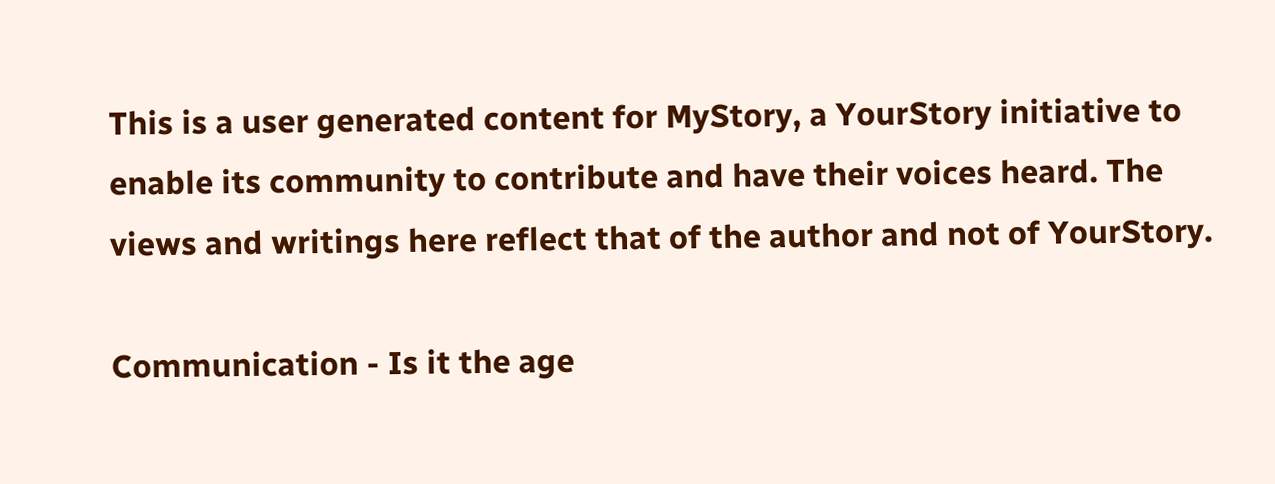This is a user generated content for MyStory, a YourStory initiative to enable its community to contribute and have their voices heard. The views and writings here reflect that of the author and not of YourStory.

Communication - Is it the age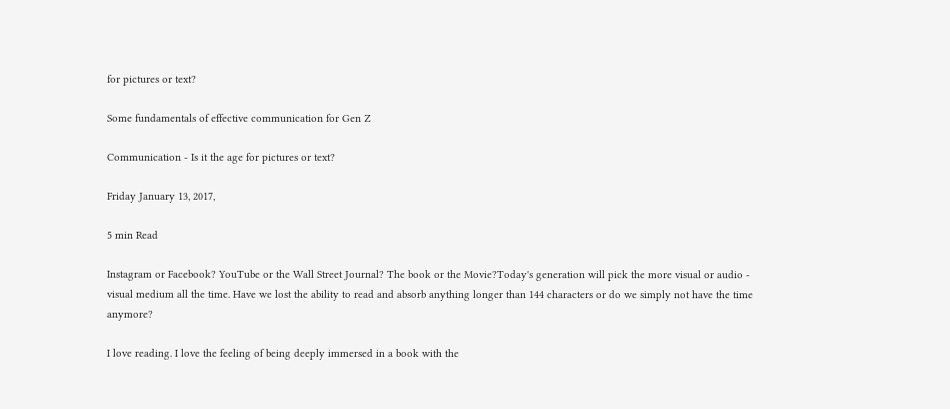for pictures or text?

Some fundamentals of effective communication for Gen Z

Communication - Is it the age for pictures or text?

Friday January 13, 2017,

5 min Read

Instagram or Facebook? YouTube or the Wall Street Journal? The book or the Movie?Today's generation will pick the more visual or audio - visual medium all the time. Have we lost the ability to read and absorb anything longer than 144 characters or do we simply not have the time anymore?

I love reading. I love the feeling of being deeply immersed in a book with the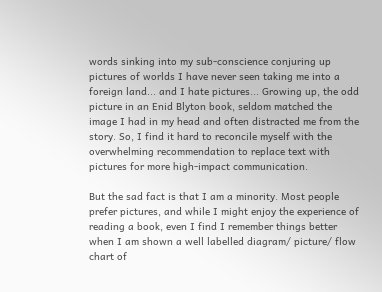words sinking into my sub-conscience conjuring up pictures of worlds I have never seen taking me into a foreign land... and I hate pictures... Growing up, the odd picture in an Enid Blyton book, seldom matched the image I had in my head and often distracted me from the story. So, I find it hard to reconcile myself with the overwhelming recommendation to replace text with pictures for more high-impact communication.

But the sad fact is that I am a minority. Most people prefer pictures, and while I might enjoy the experience of reading a book, even I find I remember things better when I am shown a well labelled diagram/ picture/ flow chart of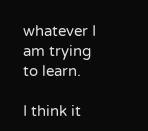whatever I am trying to learn.

I think it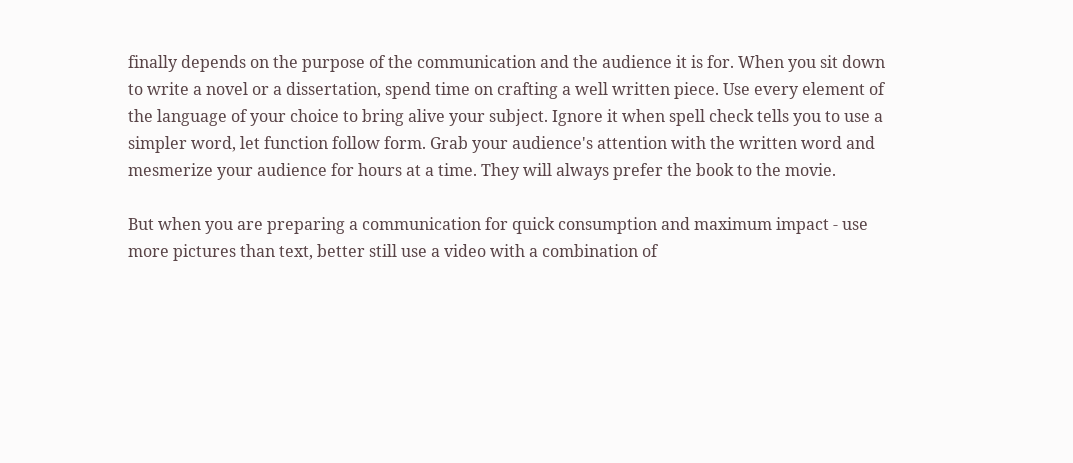finally depends on the purpose of the communication and the audience it is for. When you sit down to write a novel or a dissertation, spend time on crafting a well written piece. Use every element of the language of your choice to bring alive your subject. Ignore it when spell check tells you to use a simpler word, let function follow form. Grab your audience's attention with the written word and mesmerize your audience for hours at a time. They will always prefer the book to the movie.

But when you are preparing a communication for quick consumption and maximum impact - use more pictures than text, better still use a video with a combination of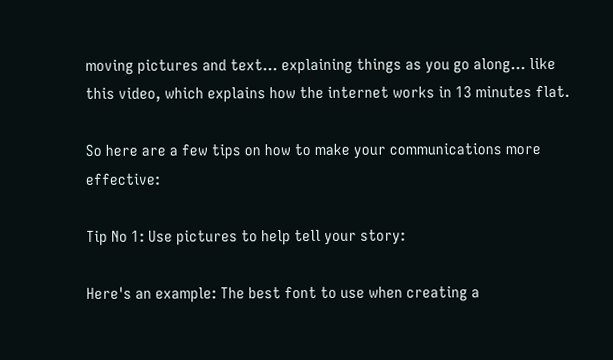moving pictures and text... explaining things as you go along... like this video, which explains how the internet works in 13 minutes flat.

So here are a few tips on how to make your communications more effective:

Tip No 1: Use pictures to help tell your story:

Here's an example: The best font to use when creating a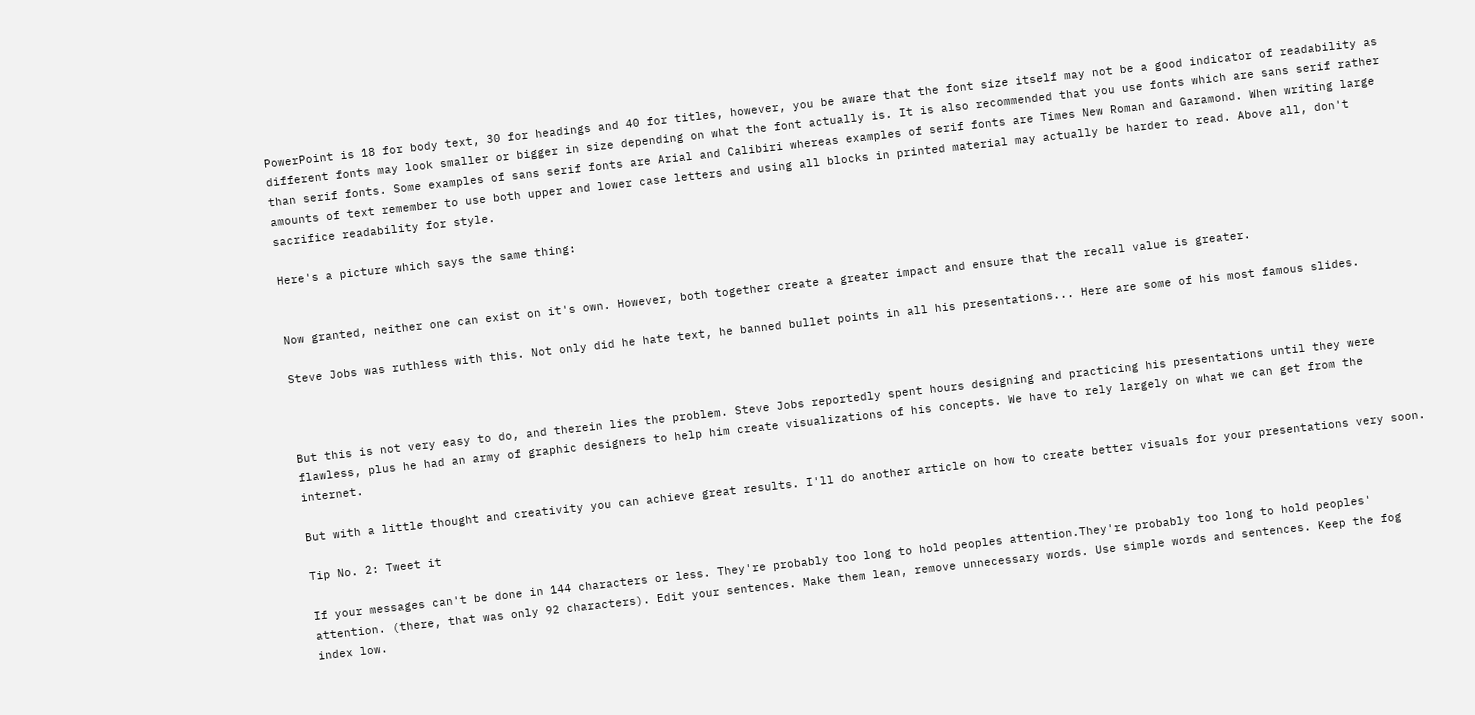PowerPoint is 18 for body text, 30 for headings and 40 for titles, however, you be aware that the font size itself may not be a good indicator of readability as different fonts may look smaller or bigger in size depending on what the font actually is. It is also recommended that you use fonts which are sans serif rather than serif fonts. Some examples of sans serif fonts are Arial and Calibiri whereas examples of serif fonts are Times New Roman and Garamond. When writing large amounts of text remember to use both upper and lower case letters and using all blocks in printed material may actually be harder to read. Above all, don't sacrifice readability for style.

Here's a picture which says the same thing:


Now granted, neither one can exist on it's own. However, both together create a greater impact and ensure that the recall value is greater.

Steve Jobs was ruthless with this. Not only did he hate text, he banned bullet points in all his presentations... Here are some of his most famous slides.



But this is not very easy to do, and therein lies the problem. Steve Jobs reportedly spent hours designing and practicing his presentations until they were flawless, plus he had an army of graphic designers to help him create visualizations of his concepts. We have to rely largely on what we can get from the internet.

But with a little thought and creativity you can achieve great results. I'll do another article on how to create better visuals for your presentations very soon.

Tip No. 2: Tweet it

If your messages can't be done in 144 characters or less. They're probably too long to hold peoples attention.They're probably too long to hold peoples' attention. (there, that was only 92 characters). Edit your sentences. Make them lean, remove unnecessary words. Use simple words and sentences. Keep the fog index low.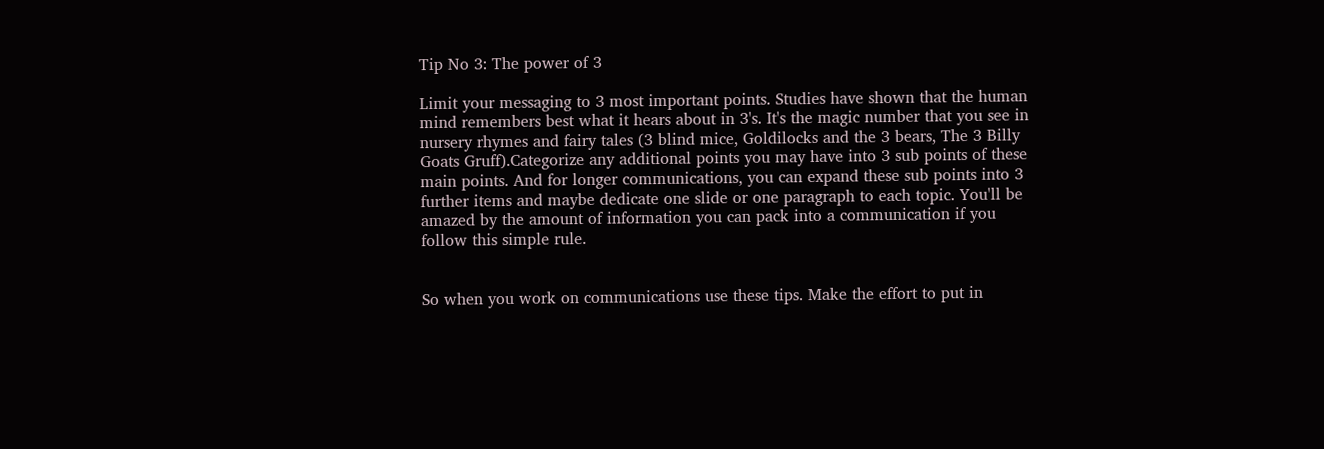Tip No 3: The power of 3

Limit your messaging to 3 most important points. Studies have shown that the human mind remembers best what it hears about in 3's. It's the magic number that you see in nursery rhymes and fairy tales (3 blind mice, Goldilocks and the 3 bears, The 3 Billy Goats Gruff).Categorize any additional points you may have into 3 sub points of these main points. And for longer communications, you can expand these sub points into 3 further items and maybe dedicate one slide or one paragraph to each topic. You'll be amazed by the amount of information you can pack into a communication if you follow this simple rule.


So when you work on communications use these tips. Make the effort to put in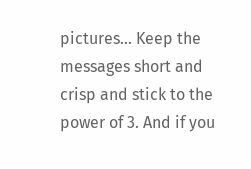pictures... Keep the messages short and crisp and stick to the power of 3. And if you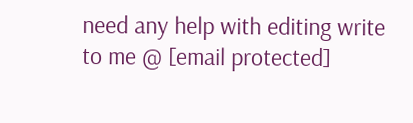need any help with editing write to me @ [email protected]